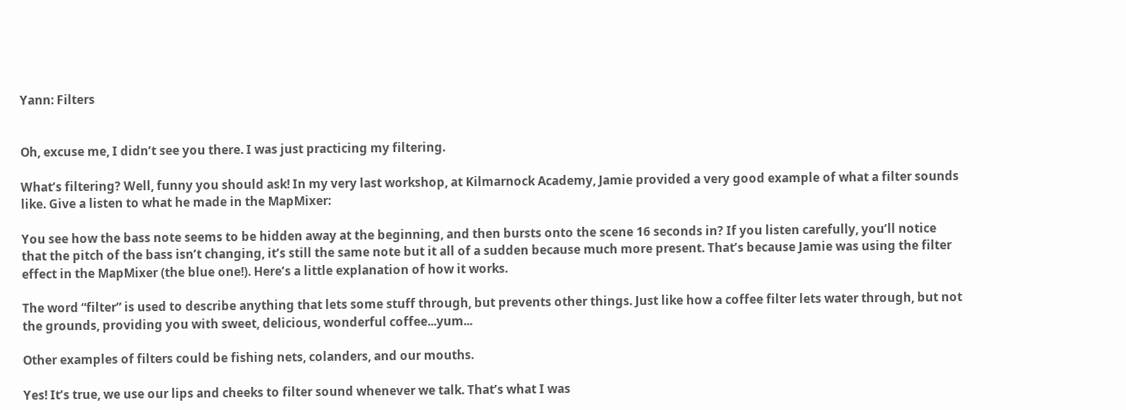Yann: Filters


Oh, excuse me, I didn’t see you there. I was just practicing my filtering.

What’s filtering? Well, funny you should ask! In my very last workshop, at Kilmarnock Academy, Jamie provided a very good example of what a filter sounds like. Give a listen to what he made in the MapMixer:

You see how the bass note seems to be hidden away at the beginning, and then bursts onto the scene 16 seconds in? If you listen carefully, you’ll notice that the pitch of the bass isn’t changing, it’s still the same note but it all of a sudden because much more present. That’s because Jamie was using the filter effect in the MapMixer (the blue one!). Here’s a little explanation of how it works.

The word “filter” is used to describe anything that lets some stuff through, but prevents other things. Just like how a coffee filter lets water through, but not the grounds, providing you with sweet, delicious, wonderful coffee...yum...

Other examples of filters could be fishing nets, colanders, and our mouths.

Yes! It’s true, we use our lips and cheeks to filter sound whenever we talk. That’s what I was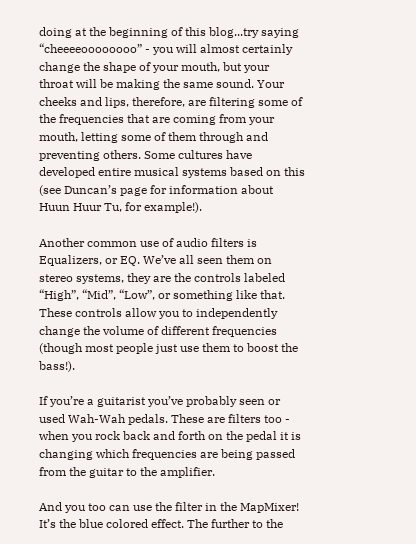doing at the beginning of this blog...try saying “cheeeeoooooooo” - you will almost certainly change the shape of your mouth, but your throat will be making the same sound. Your cheeks and lips, therefore, are filtering some of the frequencies that are coming from your mouth, letting some of them through and preventing others. Some cultures have developed entire musical systems based on this (see Duncan’s page for information about Huun Huur Tu, for example!).

Another common use of audio filters is Equalizers, or EQ. We’ve all seen them on stereo systems, they are the controls labeled “High”, “Mid”, “Low”, or something like that. These controls allow you to independently change the volume of different frequencies (though most people just use them to boost the bass!).

If you’re a guitarist you’ve probably seen or used Wah-Wah pedals. These are filters too - when you rock back and forth on the pedal it is changing which frequencies are being passed from the guitar to the amplifier.

And you too can use the filter in the MapMixer! It’s the blue colored effect. The further to the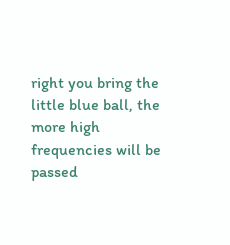right you bring the little blue ball, the more high frequencies will be passed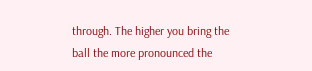through. The higher you bring the ball the more pronounced the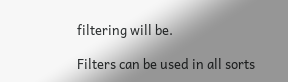filtering will be.

Filters can be used in all sorts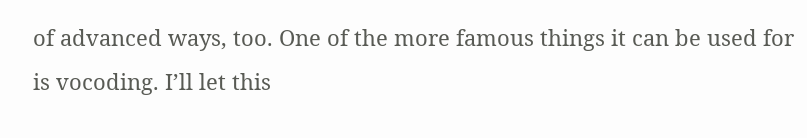of advanced ways, too. One of the more famous things it can be used for is vocoding. I’ll let this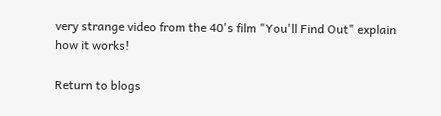very strange video from the 40's film "You'll Find Out" explain how it works!

Return to blogs